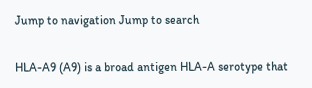Jump to navigation Jump to search

HLA-A9 (A9) is a broad antigen HLA-A serotype that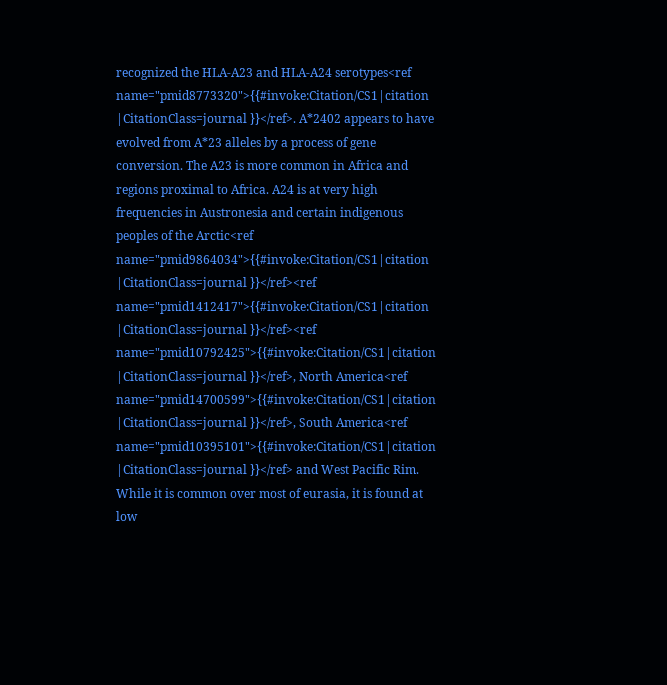recognized the HLA-A23 and HLA-A24 serotypes<ref name="pmid8773320">{{#invoke:Citation/CS1|citation |CitationClass=journal }}</ref>. A*2402 appears to have evolved from A*23 alleles by a process of gene conversion. The A23 is more common in Africa and regions proximal to Africa. A24 is at very high frequencies in Austronesia and certain indigenous peoples of the Arctic<ref name="pmid9864034">{{#invoke:Citation/CS1|citation |CitationClass=journal }}</ref><ref name="pmid1412417">{{#invoke:Citation/CS1|citation |CitationClass=journal }}</ref><ref name="pmid10792425">{{#invoke:Citation/CS1|citation |CitationClass=journal }}</ref>, North America<ref name="pmid14700599">{{#invoke:Citation/CS1|citation |CitationClass=journal }}</ref>, South America<ref name="pmid10395101">{{#invoke:Citation/CS1|citation |CitationClass=journal }}</ref> and West Pacific Rim. While it is common over most of eurasia, it is found at low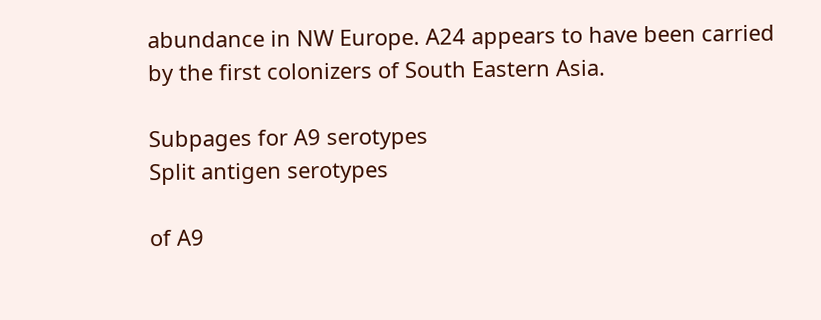abundance in NW Europe. A24 appears to have been carried by the first colonizers of South Eastern Asia.

Subpages for A9 serotypes
Split antigen serotypes

of A9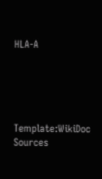HLA-A





Template:WikiDoc Sources